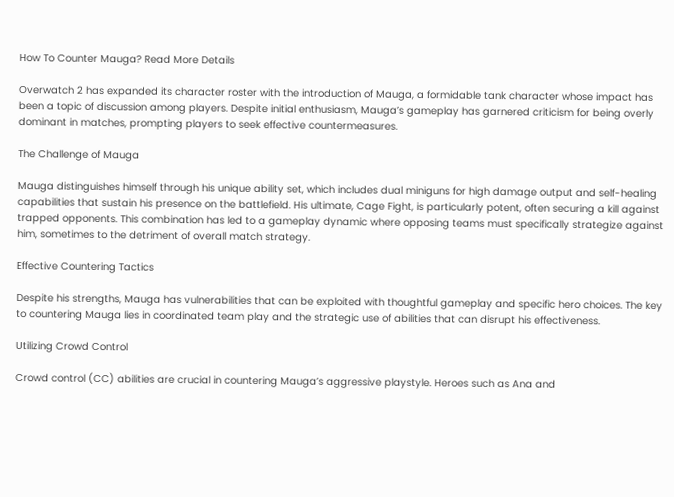How To Counter Mauga? Read More Details

Overwatch 2 has expanded its character roster with the introduction of Mauga, a formidable tank character whose impact has been a topic of discussion among players. Despite initial enthusiasm, Mauga’s gameplay has garnered criticism for being overly dominant in matches, prompting players to seek effective countermeasures.

The Challenge of Mauga

Mauga distinguishes himself through his unique ability set, which includes dual miniguns for high damage output and self-healing capabilities that sustain his presence on the battlefield. His ultimate, Cage Fight, is particularly potent, often securing a kill against trapped opponents. This combination has led to a gameplay dynamic where opposing teams must specifically strategize against him, sometimes to the detriment of overall match strategy.

Effective Countering Tactics

Despite his strengths, Mauga has vulnerabilities that can be exploited with thoughtful gameplay and specific hero choices. The key to countering Mauga lies in coordinated team play and the strategic use of abilities that can disrupt his effectiveness.

Utilizing Crowd Control

Crowd control (CC) abilities are crucial in countering Mauga’s aggressive playstyle. Heroes such as Ana and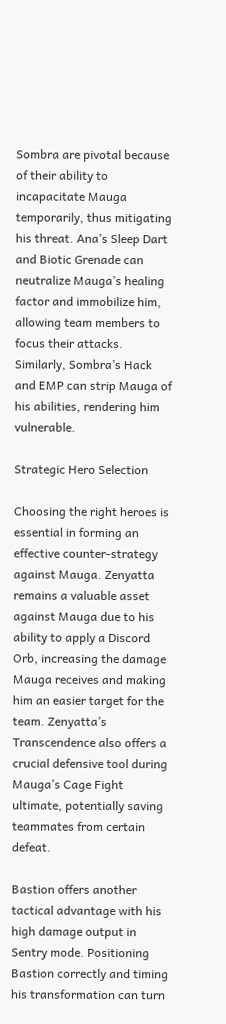Sombra are pivotal because of their ability to incapacitate Mauga temporarily, thus mitigating his threat. Ana’s Sleep Dart and Biotic Grenade can neutralize Mauga’s healing factor and immobilize him, allowing team members to focus their attacks. Similarly, Sombra’s Hack and EMP can strip Mauga of his abilities, rendering him vulnerable.

Strategic Hero Selection

Choosing the right heroes is essential in forming an effective counter-strategy against Mauga. Zenyatta remains a valuable asset against Mauga due to his ability to apply a Discord Orb, increasing the damage Mauga receives and making him an easier target for the team. Zenyatta’s Transcendence also offers a crucial defensive tool during Mauga’s Cage Fight ultimate, potentially saving teammates from certain defeat.

Bastion offers another tactical advantage with his high damage output in Sentry mode. Positioning Bastion correctly and timing his transformation can turn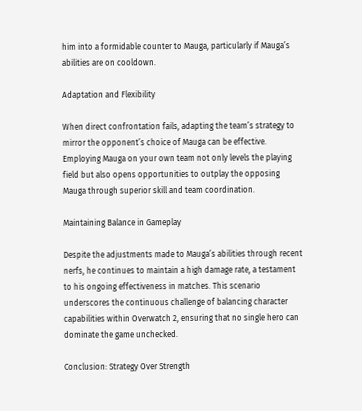him into a formidable counter to Mauga, particularly if Mauga’s abilities are on cooldown.

Adaptation and Flexibility

When direct confrontation fails, adapting the team’s strategy to mirror the opponent’s choice of Mauga can be effective. Employing Mauga on your own team not only levels the playing field but also opens opportunities to outplay the opposing Mauga through superior skill and team coordination.

Maintaining Balance in Gameplay

Despite the adjustments made to Mauga’s abilities through recent nerfs, he continues to maintain a high damage rate, a testament to his ongoing effectiveness in matches. This scenario underscores the continuous challenge of balancing character capabilities within Overwatch 2, ensuring that no single hero can dominate the game unchecked.

Conclusion: Strategy Over Strength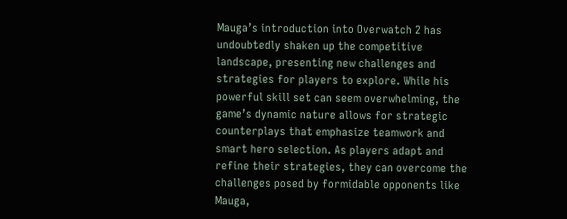Mauga’s introduction into Overwatch 2 has undoubtedly shaken up the competitive landscape, presenting new challenges and strategies for players to explore. While his powerful skill set can seem overwhelming, the game’s dynamic nature allows for strategic counterplays that emphasize teamwork and smart hero selection. As players adapt and refine their strategies, they can overcome the challenges posed by formidable opponents like Mauga,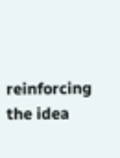reinforcing the idea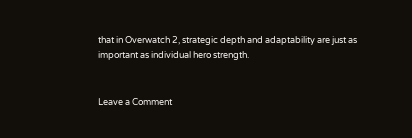that in Overwatch 2, strategic depth and adaptability are just as important as individual hero strength.


Leave a Comment